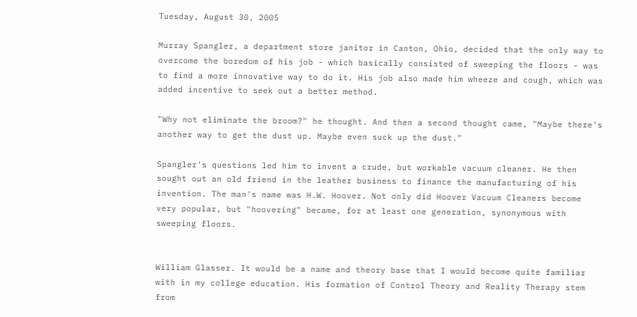Tuesday, August 30, 2005

Murray Spangler, a department store janitor in Canton, Ohio, decided that the only way to overcome the boredom of his job - which basically consisted of sweeping the floors - was to find a more innovative way to do it. His job also made him wheeze and cough, which was added incentive to seek out a better method.

"Why not eliminate the broom?" he thought. And then a second thought came, "Maybe there's another way to get the dust up. Maybe even suck up the dust."

Spangler's questions led him to invent a crude, but workable vacuum cleaner. He then sought out an old friend in the leather business to finance the manufacturing of his invention. The man's name was H.W. Hoover. Not only did Hoover Vacuum Cleaners become very popular, but "hoovering" became, for at least one generation, synonymous with sweeping floors.


William Glasser. It would be a name and theory base that I would become quite familiar with in my college education. His formation of Control Theory and Reality Therapy stem from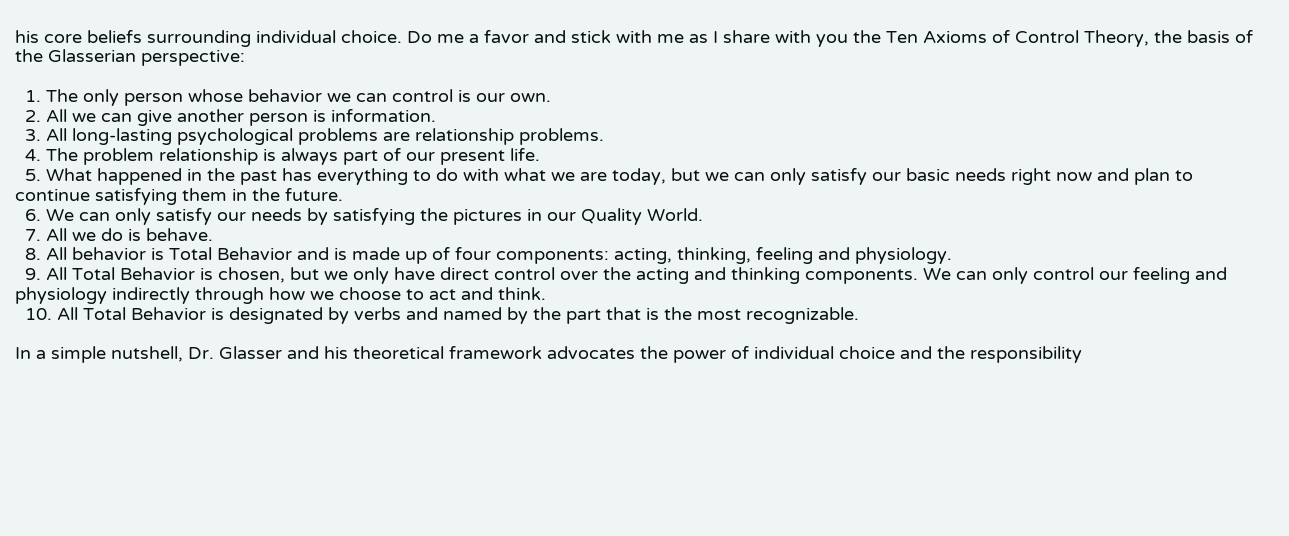his core beliefs surrounding individual choice. Do me a favor and stick with me as I share with you the Ten Axioms of Control Theory, the basis of the Glasserian perspective:

  1. The only person whose behavior we can control is our own.
  2. All we can give another person is information.
  3. All long-lasting psychological problems are relationship problems.
  4. The problem relationship is always part of our present life.
  5. What happened in the past has everything to do with what we are today, but we can only satisfy our basic needs right now and plan to continue satisfying them in the future.
  6. We can only satisfy our needs by satisfying the pictures in our Quality World.
  7. All we do is behave.
  8. All behavior is Total Behavior and is made up of four components: acting, thinking, feeling and physiology.
  9. All Total Behavior is chosen, but we only have direct control over the acting and thinking components. We can only control our feeling and physiology indirectly through how we choose to act and think.
  10. All Total Behavior is designated by verbs and named by the part that is the most recognizable.

In a simple nutshell, Dr. Glasser and his theoretical framework advocates the power of individual choice and the responsibility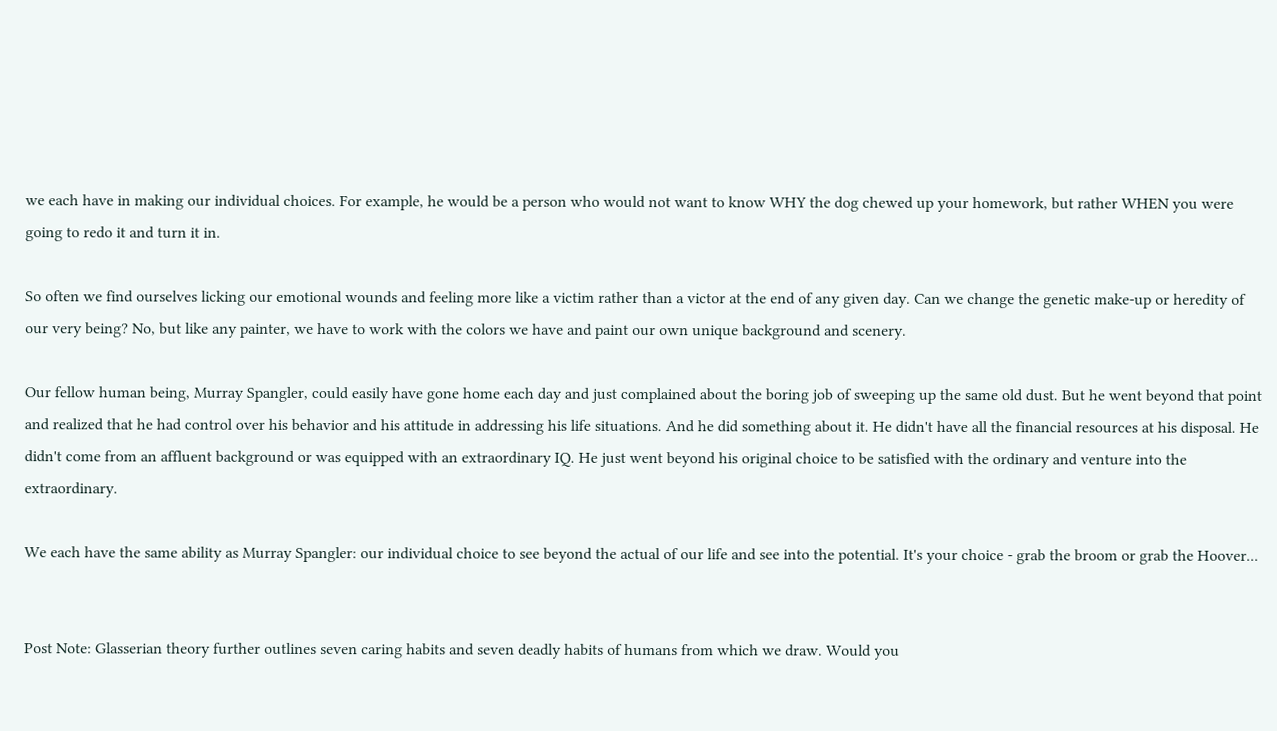we each have in making our individual choices. For example, he would be a person who would not want to know WHY the dog chewed up your homework, but rather WHEN you were going to redo it and turn it in.

So often we find ourselves licking our emotional wounds and feeling more like a victim rather than a victor at the end of any given day. Can we change the genetic make-up or heredity of our very being? No, but like any painter, we have to work with the colors we have and paint our own unique background and scenery.

Our fellow human being, Murray Spangler, could easily have gone home each day and just complained about the boring job of sweeping up the same old dust. But he went beyond that point and realized that he had control over his behavior and his attitude in addressing his life situations. And he did something about it. He didn't have all the financial resources at his disposal. He didn't come from an affluent background or was equipped with an extraordinary IQ. He just went beyond his original choice to be satisfied with the ordinary and venture into the extraordinary.

We each have the same ability as Murray Spangler: our individual choice to see beyond the actual of our life and see into the potential. It's your choice - grab the broom or grab the Hoover...


Post Note: Glasserian theory further outlines seven caring habits and seven deadly habits of humans from which we draw. Would you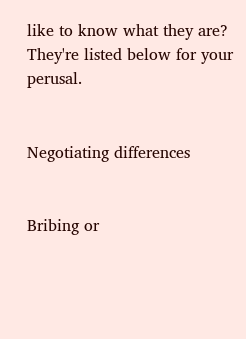like to know what they are? They're listed below for your perusal.


Negotiating differences


Bribing or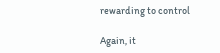rewarding to control

Again, it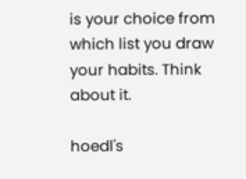is your choice from which list you draw your habits. Think about it.

hoedl's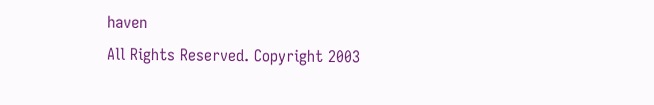haven
All Rights Reserved. Copyright 2003